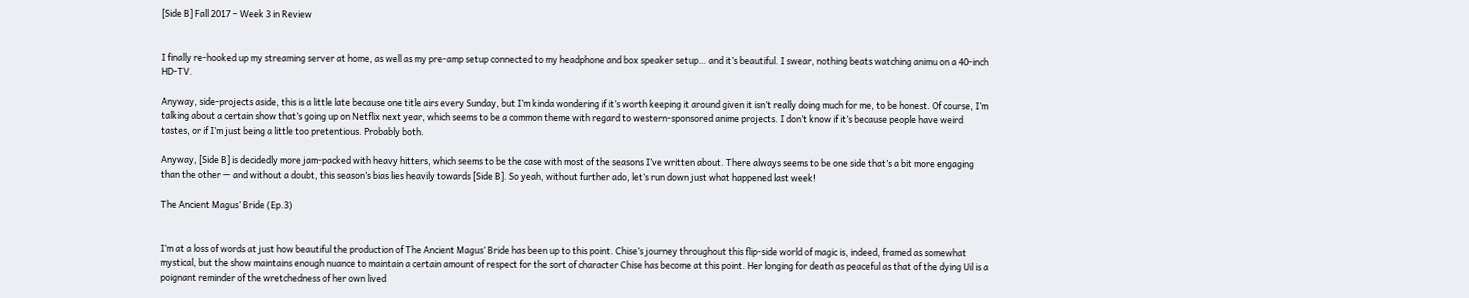[Side B] Fall 2017 – Week 3 in Review


I finally re-hooked up my streaming server at home, as well as my pre-amp setup connected to my headphone and box speaker setup… and it’s beautiful. I swear, nothing beats watching animu on a 40-inch HD-TV.

Anyway, side-projects aside, this is a little late because one title airs every Sunday, but I’m kinda wondering if it’s worth keeping it around given it isn’t really doing much for me, to be honest. Of course, I’m talking about a certain show that’s going up on Netflix next year, which seems to be a common theme with regard to western-sponsored anime projects. I don’t know if it’s because people have weird tastes, or if I’m just being a little too pretentious. Probably both.

Anyway, [Side B] is decidedly more jam-packed with heavy hitters, which seems to be the case with most of the seasons I’ve written about. There always seems to be one side that’s a bit more engaging than the other — and without a doubt, this season’s bias lies heavily towards [Side B]. So yeah, without further ado, let’s run down just what happened last week!

The Ancient Magus’ Bride (Ep.3)


I’m at a loss of words at just how beautiful the production of The Ancient Magus’ Bride has been up to this point. Chise’s journey throughout this flip-side world of magic is, indeed, framed as somewhat mystical, but the show maintains enough nuance to maintain a certain amount of respect for the sort of character Chise has become at this point. Her longing for death as peaceful as that of the dying Uil is a poignant reminder of the wretchedness of her own lived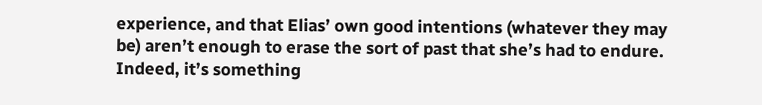experience, and that Elias’ own good intentions (whatever they may be) aren’t enough to erase the sort of past that she’s had to endure. Indeed, it’s something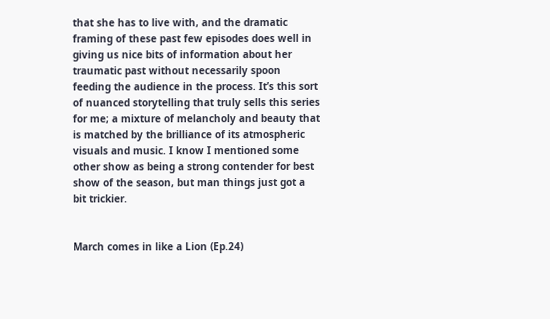that she has to live with, and the dramatic framing of these past few episodes does well in giving us nice bits of information about her traumatic past without necessarily spoon feeding the audience in the process. It’s this sort of nuanced storytelling that truly sells this series for me; a mixture of melancholy and beauty that is matched by the brilliance of its atmospheric visuals and music. I know I mentioned some other show as being a strong contender for best show of the season, but man things just got a bit trickier.


March comes in like a Lion (Ep.24)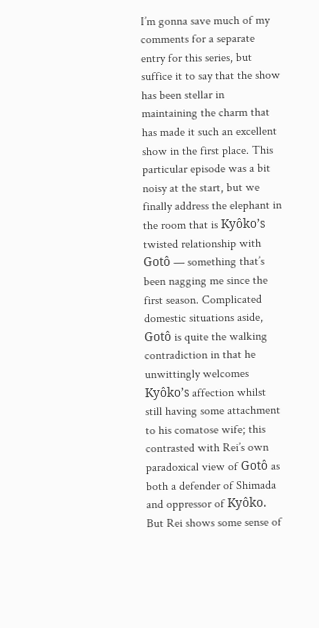I’m gonna save much of my comments for a separate entry for this series, but suffice it to say that the show has been stellar in maintaining the charm that has made it such an excellent show in the first place. This particular episode was a bit noisy at the start, but we finally address the elephant in the room that is Kyôko’s twisted relationship with Gotô — something that’s been nagging me since the first season. Complicated domestic situations aside, Gotô is quite the walking contradiction in that he unwittingly welcomes Kyôko’s affection whilst still having some attachment to his comatose wife; this contrasted with Rei’s own paradoxical view of Gotô as both a defender of Shimada and oppressor of Kyôko. But Rei shows some sense of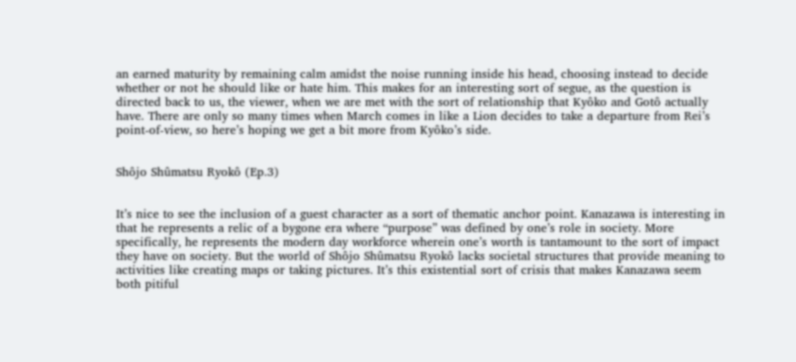an earned maturity by remaining calm amidst the noise running inside his head, choosing instead to decide whether or not he should like or hate him. This makes for an interesting sort of segue, as the question is directed back to us, the viewer, when we are met with the sort of relationship that Kyôko and Gotô actually have. There are only so many times when March comes in like a Lion decides to take a departure from Rei’s point-of-view, so here’s hoping we get a bit more from Kyôko’s side.


Shôjo Shûmatsu Ryokô (Ep.3)


It’s nice to see the inclusion of a guest character as a sort of thematic anchor point. Kanazawa is interesting in that he represents a relic of a bygone era where “purpose” was defined by one’s role in society. More specifically, he represents the modern day workforce wherein one’s worth is tantamount to the sort of impact they have on society. But the world of Shôjo Shûmatsu Ryokô lacks societal structures that provide meaning to activities like creating maps or taking pictures. It’s this existential sort of crisis that makes Kanazawa seem both pitiful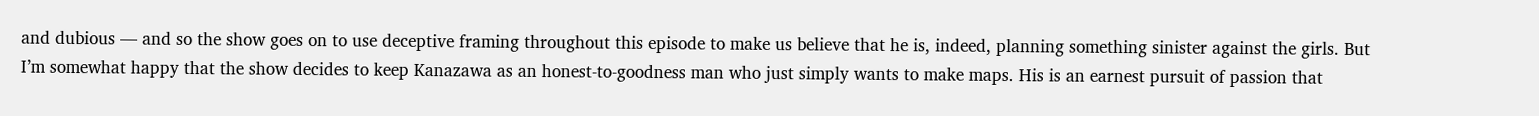and dubious — and so the show goes on to use deceptive framing throughout this episode to make us believe that he is, indeed, planning something sinister against the girls. But I’m somewhat happy that the show decides to keep Kanazawa as an honest-to-goodness man who just simply wants to make maps. His is an earnest pursuit of passion that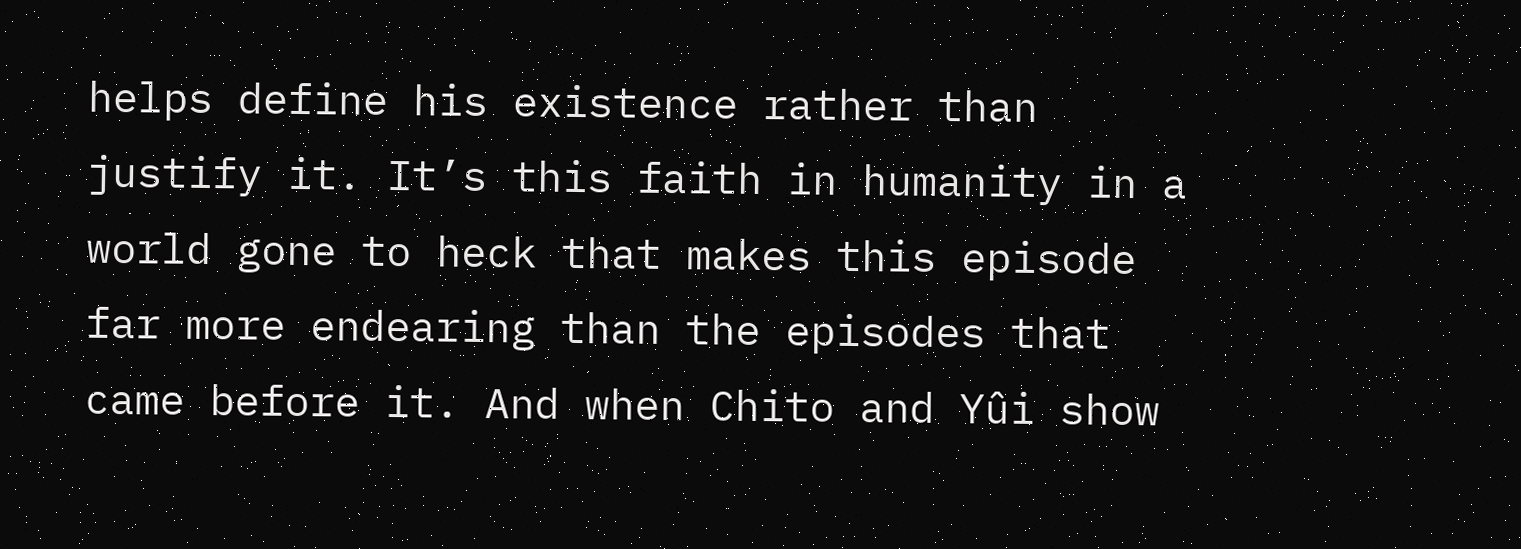helps define his existence rather than justify it. It’s this faith in humanity in a world gone to heck that makes this episode far more endearing than the episodes that came before it. And when Chito and Yûi show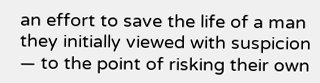an effort to save the life of a man they initially viewed with suspicion — to the point of risking their own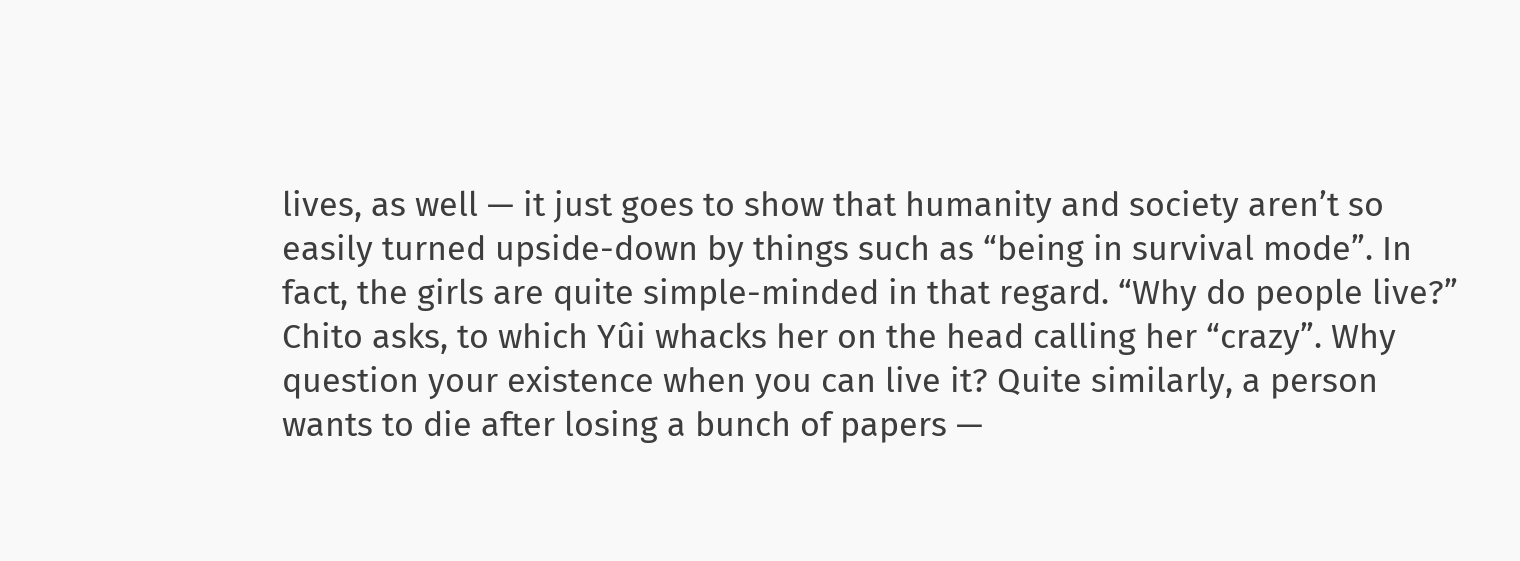lives, as well — it just goes to show that humanity and society aren’t so easily turned upside-down by things such as “being in survival mode”. In fact, the girls are quite simple-minded in that regard. “Why do people live?” Chito asks, to which Yûi whacks her on the head calling her “crazy”. Why question your existence when you can live it? Quite similarly, a person wants to die after losing a bunch of papers —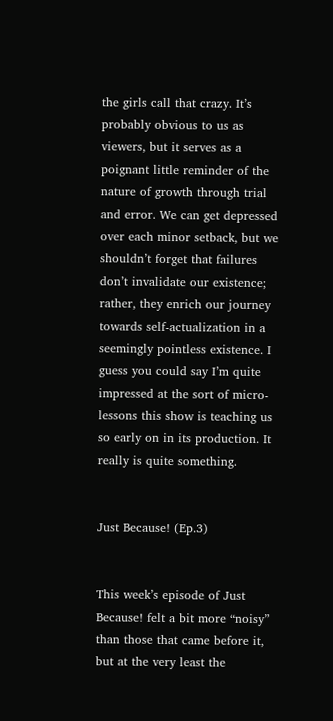the girls call that crazy. It’s probably obvious to us as viewers, but it serves as a poignant little reminder of the nature of growth through trial and error. We can get depressed over each minor setback, but we shouldn’t forget that failures don’t invalidate our existence; rather, they enrich our journey towards self-actualization in a seemingly pointless existence. I guess you could say I’m quite impressed at the sort of micro-lessons this show is teaching us so early on in its production. It really is quite something.


Just Because! (Ep.3)


This week’s episode of Just Because! felt a bit more “noisy” than those that came before it, but at the very least the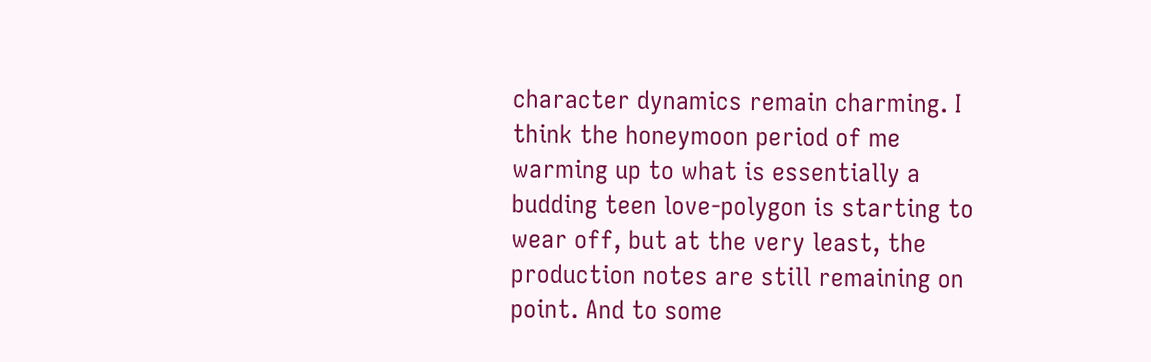character dynamics remain charming. I think the honeymoon period of me warming up to what is essentially a budding teen love-polygon is starting to wear off, but at the very least, the production notes are still remaining on point. And to some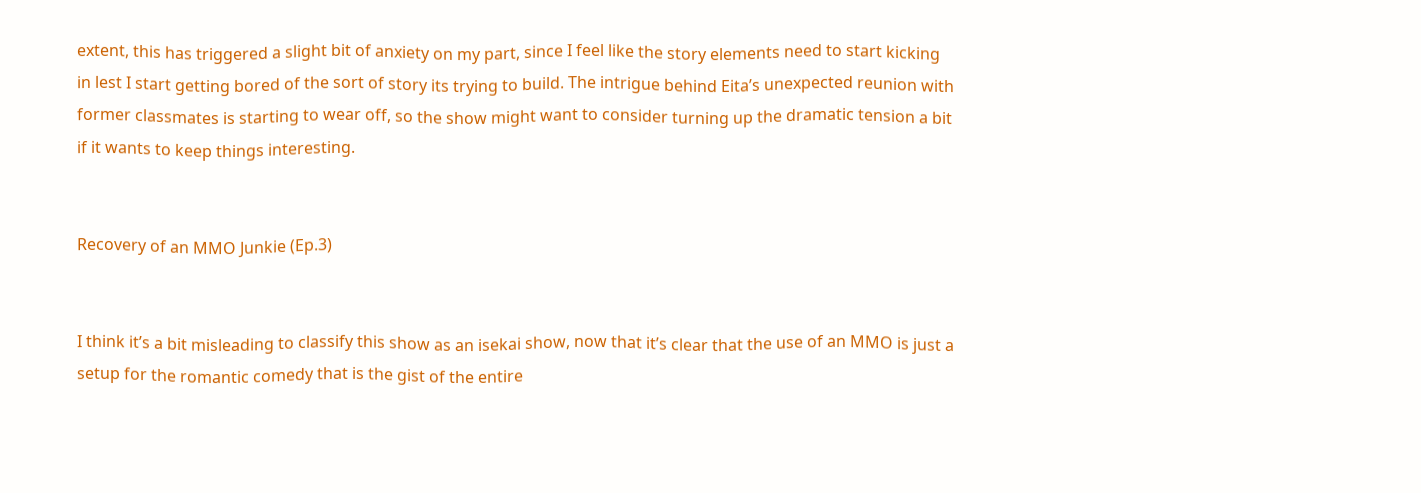extent, this has triggered a slight bit of anxiety on my part, since I feel like the story elements need to start kicking in lest I start getting bored of the sort of story its trying to build. The intrigue behind Eita’s unexpected reunion with former classmates is starting to wear off, so the show might want to consider turning up the dramatic tension a bit if it wants to keep things interesting.


Recovery of an MMO Junkie (Ep.3)


I think it’s a bit misleading to classify this show as an isekai show, now that it’s clear that the use of an MMO is just a setup for the romantic comedy that is the gist of the entire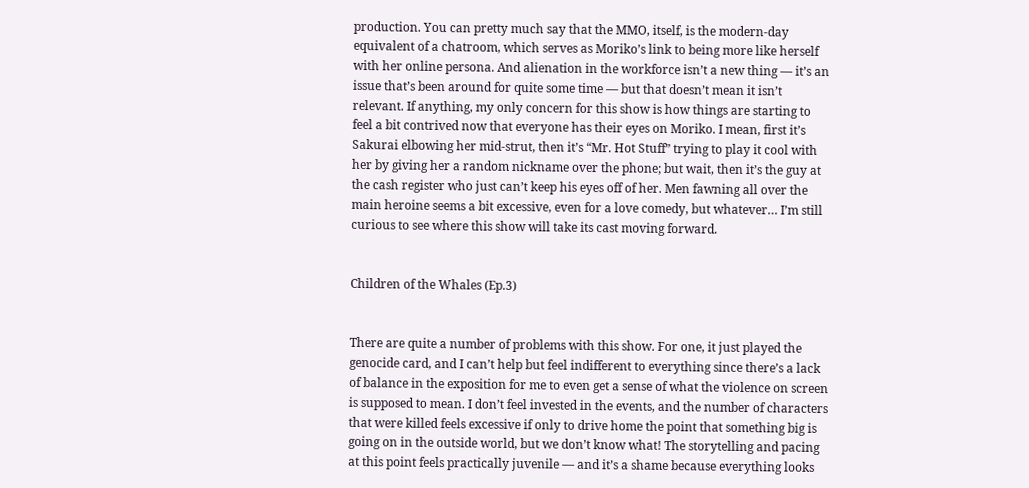production. You can pretty much say that the MMO, itself, is the modern-day equivalent of a chatroom, which serves as Moriko’s link to being more like herself with her online persona. And alienation in the workforce isn’t a new thing — it’s an issue that’s been around for quite some time — but that doesn’t mean it isn’t relevant. If anything, my only concern for this show is how things are starting to feel a bit contrived now that everyone has their eyes on Moriko. I mean, first it’s Sakurai elbowing her mid-strut, then it’s “Mr. Hot Stuff” trying to play it cool with her by giving her a random nickname over the phone; but wait, then it’s the guy at the cash register who just can’t keep his eyes off of her. Men fawning all over the main heroine seems a bit excessive, even for a love comedy, but whatever… I’m still curious to see where this show will take its cast moving forward.


Children of the Whales (Ep.3)


There are quite a number of problems with this show. For one, it just played the genocide card, and I can’t help but feel indifferent to everything since there’s a lack of balance in the exposition for me to even get a sense of what the violence on screen is supposed to mean. I don’t feel invested in the events, and the number of characters that were killed feels excessive if only to drive home the point that something big is going on in the outside world, but we don’t know what! The storytelling and pacing at this point feels practically juvenile — and it’s a shame because everything looks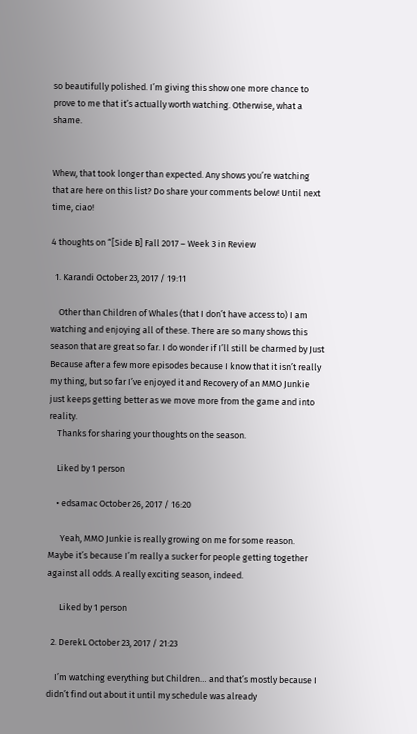so beautifully polished. I’m giving this show one more chance to prove to me that it’s actually worth watching. Otherwise, what a shame.


Whew, that took longer than expected. Any shows you’re watching that are here on this list? Do share your comments below! Until next time, ciao!

4 thoughts on “[Side B] Fall 2017 – Week 3 in Review

  1. Karandi October 23, 2017 / 19:11

    Other than Children of Whales (that I don’t have access to) I am watching and enjoying all of these. There are so many shows this season that are great so far. I do wonder if I’ll still be charmed by Just Because after a few more episodes because I know that it isn’t really my thing, but so far I’ve enjoyed it and Recovery of an MMO Junkie just keeps getting better as we move more from the game and into reality.
    Thanks for sharing your thoughts on the season.

    Liked by 1 person

    • edsamac October 26, 2017 / 16:20

      Yeah, MMO Junkie is really growing on me for some reason. Maybe it’s because I’m really a sucker for people getting together against all odds. A really exciting season, indeed.

      Liked by 1 person

  2. DerekL October 23, 2017 / 21:23

    I’m watching everything but Children… and that’s mostly because I didn’t find out about it until my schedule was already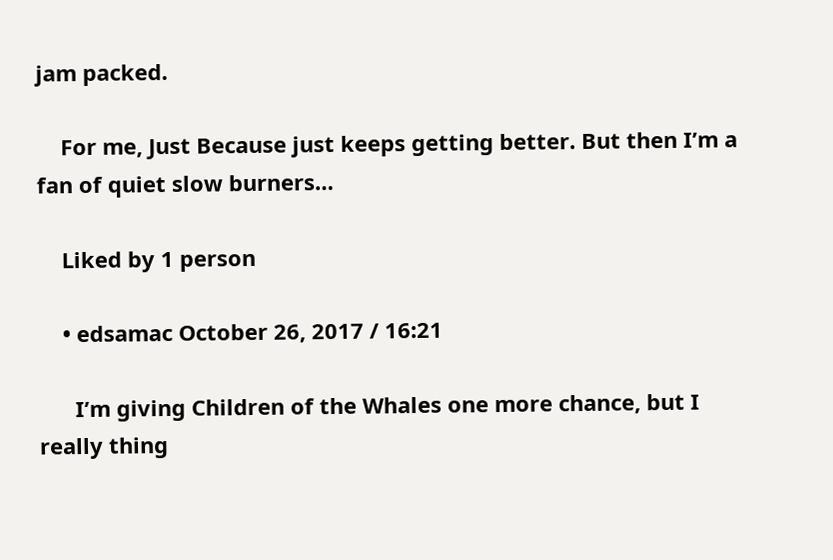jam packed.

    For me, Just Because just keeps getting better. But then I’m a fan of quiet slow burners…

    Liked by 1 person

    • edsamac October 26, 2017 / 16:21

      I’m giving Children of the Whales one more chance, but I really thing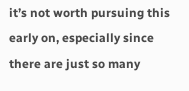it’s not worth pursuing this early on, especially since there are just so many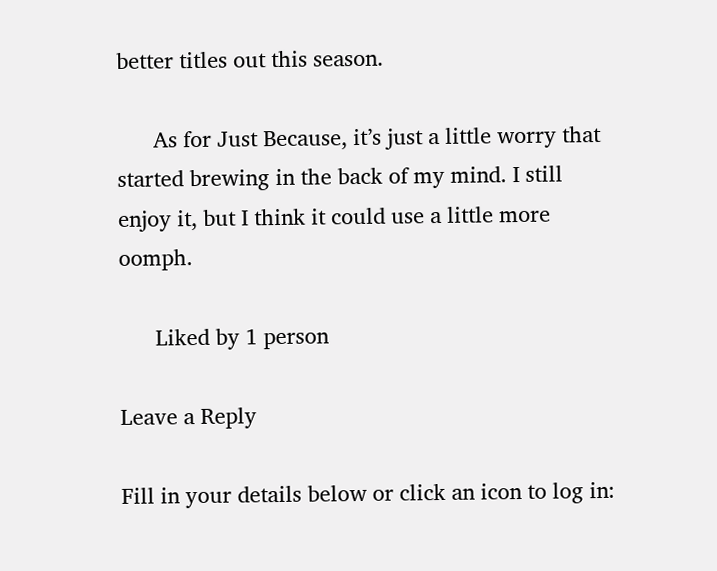better titles out this season.

      As for Just Because, it’s just a little worry that started brewing in the back of my mind. I still enjoy it, but I think it could use a little more oomph.

      Liked by 1 person

Leave a Reply

Fill in your details below or click an icon to log in: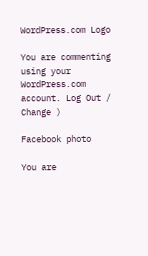WordPress.com Logo

You are commenting using your WordPress.com account. Log Out /  Change )

Facebook photo

You are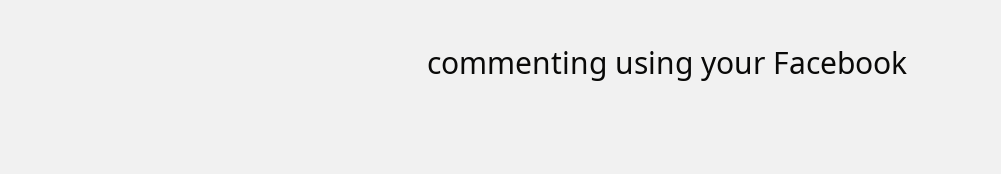commenting using your Facebook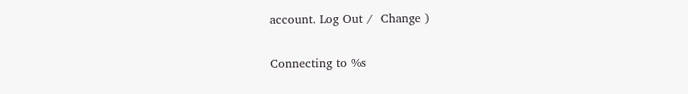account. Log Out /  Change )

Connecting to %s